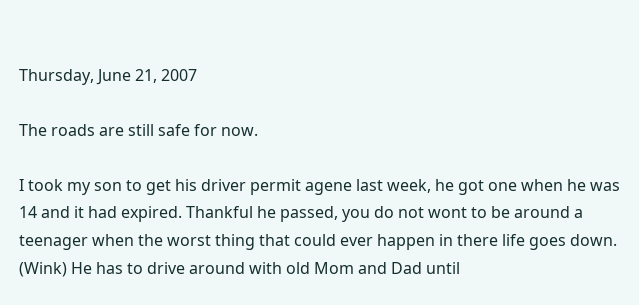Thursday, June 21, 2007

The roads are still safe for now.

I took my son to get his driver permit agene last week, he got one when he was 14 and it had expired. Thankful he passed, you do not wont to be around a teenager when the worst thing that could ever happen in there life goes down. (Wink) He has to drive around with old Mom and Dad until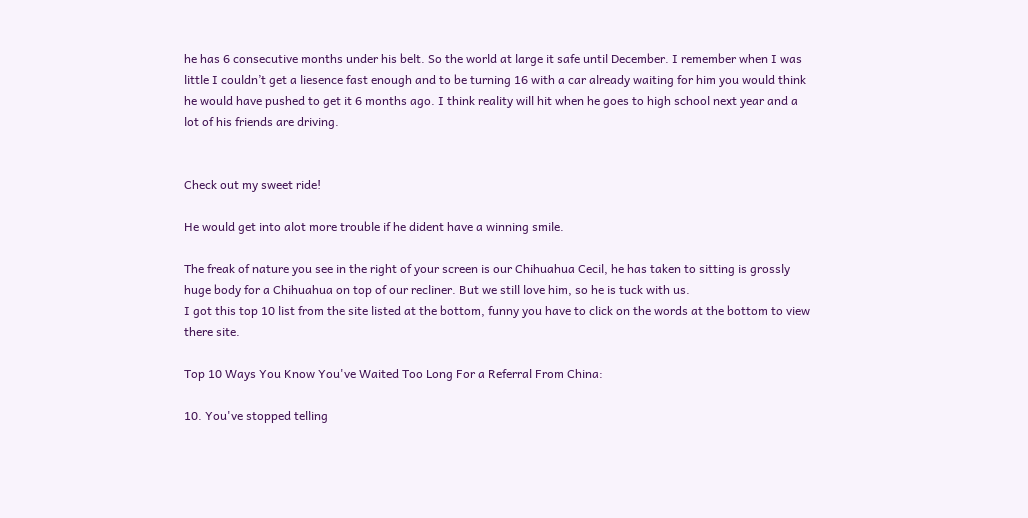he has 6 consecutive months under his belt. So the world at large it safe until December. I remember when I was little I couldn’t get a liesence fast enough and to be turning 16 with a car already waiting for him you would think he would have pushed to get it 6 months ago. I think reality will hit when he goes to high school next year and a lot of his friends are driving.


Check out my sweet ride!

He would get into alot more trouble if he dident have a winning smile.

The freak of nature you see in the right of your screen is our Chihuahua Cecil, he has taken to sitting is grossly huge body for a Chihuahua on top of our recliner. But we still love him, so he is tuck with us.
I got this top 10 list from the site listed at the bottom, funny you have to click on the words at the bottom to view there site.

Top 10 Ways You Know You've Waited Too Long For a Referral From China:

10. You've stopped telling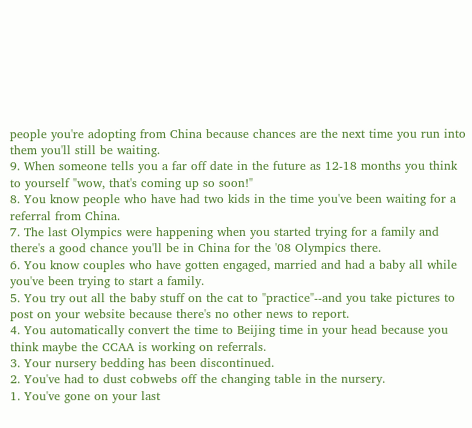people you're adopting from China because chances are the next time you run into them you'll still be waiting.
9. When someone tells you a far off date in the future as 12-18 months you think to yourself "wow, that's coming up so soon!"
8. You know people who have had two kids in the time you've been waiting for a referral from China.
7. The last Olympics were happening when you started trying for a family and there's a good chance you'll be in China for the '08 Olympics there.
6. You know couples who have gotten engaged, married and had a baby all while you've been trying to start a family.
5. You try out all the baby stuff on the cat to "practice"--and you take pictures to post on your website because there's no other news to report.
4. You automatically convert the time to Beijing time in your head because you think maybe the CCAA is working on referrals.
3. Your nursery bedding has been discontinued.
2. You've had to dust cobwebs off the changing table in the nursery.
1. You've gone on your last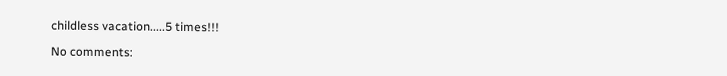childless vacation.....5 times!!!

No comments: